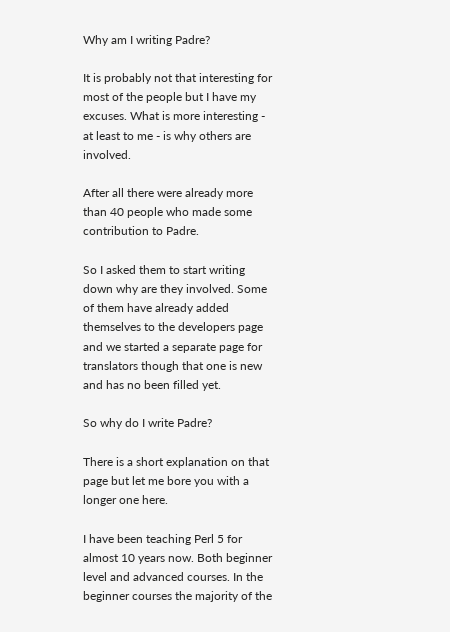Why am I writing Padre?

It is probably not that interesting for most of the people but I have my excuses. What is more interesting - at least to me - is why others are involved.

After all there were already more than 40 people who made some contribution to Padre.

So I asked them to start writing down why are they involved. Some of them have already added themselves to the developers page and we started a separate page for translators though that one is new and has no been filled yet.

So why do I write Padre?

There is a short explanation on that page but let me bore you with a longer one here.

I have been teaching Perl 5 for almost 10 years now. Both beginner level and advanced courses. In the beginner courses the majority of the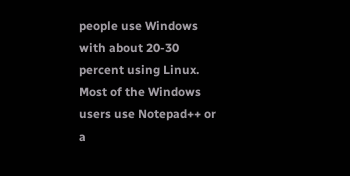people use Windows with about 20-30 percent using Linux. Most of the Windows users use Notepad++ or a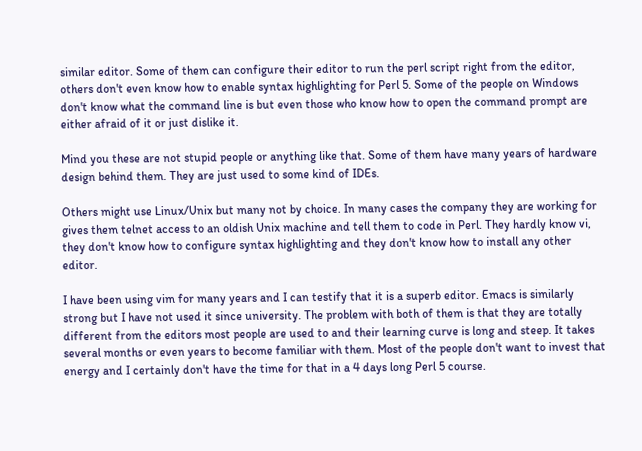similar editor. Some of them can configure their editor to run the perl script right from the editor, others don't even know how to enable syntax highlighting for Perl 5. Some of the people on Windows don't know what the command line is but even those who know how to open the command prompt are either afraid of it or just dislike it.

Mind you these are not stupid people or anything like that. Some of them have many years of hardware design behind them. They are just used to some kind of IDEs.

Others might use Linux/Unix but many not by choice. In many cases the company they are working for gives them telnet access to an oldish Unix machine and tell them to code in Perl. They hardly know vi, they don't know how to configure syntax highlighting and they don't know how to install any other editor.

I have been using vim for many years and I can testify that it is a superb editor. Emacs is similarly strong but I have not used it since university. The problem with both of them is that they are totally different from the editors most people are used to and their learning curve is long and steep. It takes several months or even years to become familiar with them. Most of the people don't want to invest that energy and I certainly don't have the time for that in a 4 days long Perl 5 course.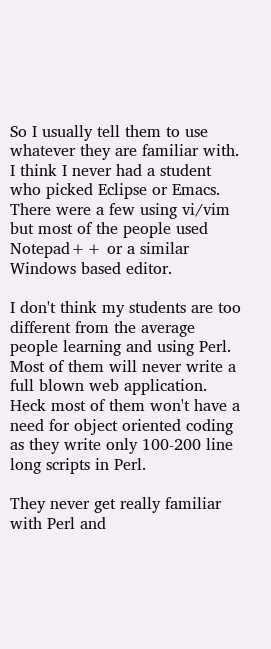So I usually tell them to use whatever they are familiar with. I think I never had a student who picked Eclipse or Emacs. There were a few using vi/vim but most of the people used Notepad++ or a similar Windows based editor.

I don't think my students are too different from the average people learning and using Perl. Most of them will never write a full blown web application. Heck most of them won't have a need for object oriented coding as they write only 100-200 line long scripts in Perl.

They never get really familiar with Perl and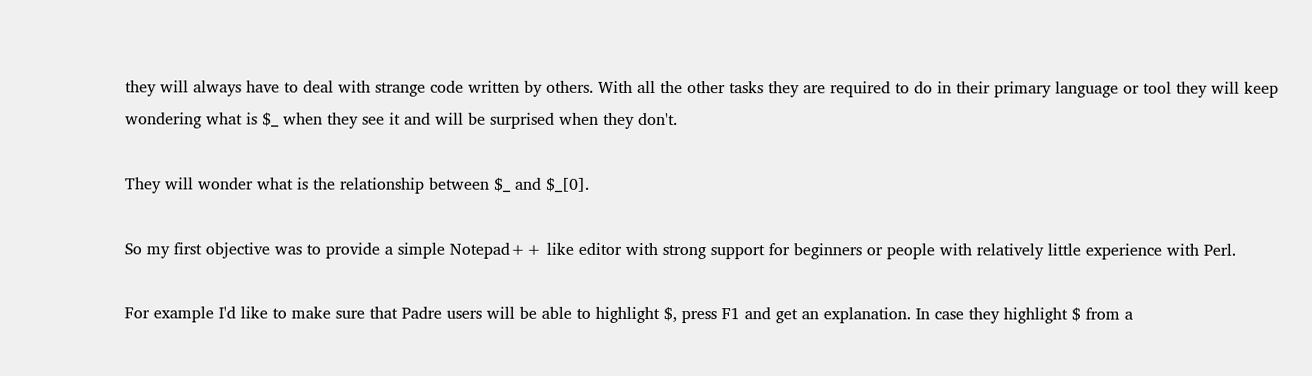they will always have to deal with strange code written by others. With all the other tasks they are required to do in their primary language or tool they will keep wondering what is $_ when they see it and will be surprised when they don't.

They will wonder what is the relationship between $_ and $_[0].

So my first objective was to provide a simple Notepad++ like editor with strong support for beginners or people with relatively little experience with Perl.

For example I'd like to make sure that Padre users will be able to highlight $, press F1 and get an explanation. In case they highlight $ from a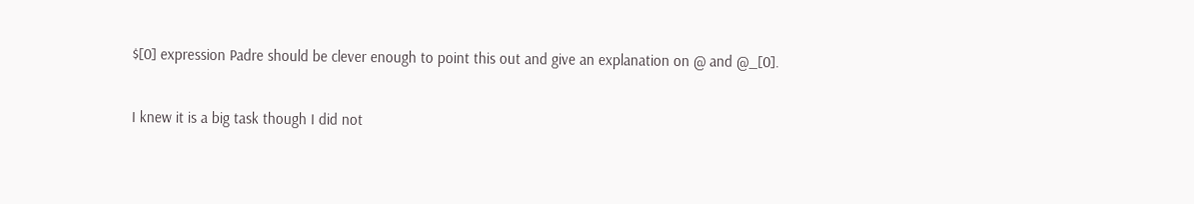$[0] expression Padre should be clever enough to point this out and give an explanation on @ and @_[0].

I knew it is a big task though I did not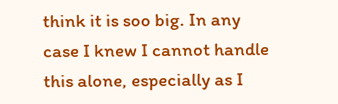think it is soo big. In any case I knew I cannot handle this alone, especially as I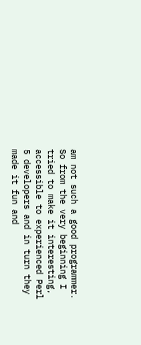am not such a good programmer. So from the very beginning I tried to make it interesting, accessible to experienced Perl 5 developers and in turn they made it fun and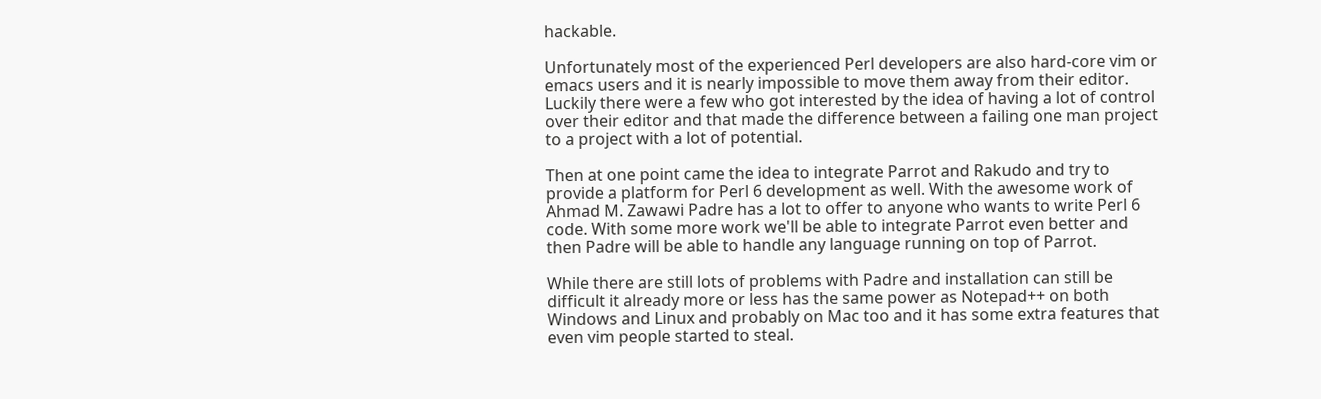hackable.

Unfortunately most of the experienced Perl developers are also hard-core vim or emacs users and it is nearly impossible to move them away from their editor. Luckily there were a few who got interested by the idea of having a lot of control over their editor and that made the difference between a failing one man project to a project with a lot of potential.

Then at one point came the idea to integrate Parrot and Rakudo and try to provide a platform for Perl 6 development as well. With the awesome work of Ahmad M. Zawawi Padre has a lot to offer to anyone who wants to write Perl 6 code. With some more work we'll be able to integrate Parrot even better and then Padre will be able to handle any language running on top of Parrot.

While there are still lots of problems with Padre and installation can still be difficult it already more or less has the same power as Notepad++ on both Windows and Linux and probably on Mac too and it has some extra features that even vim people started to steal.